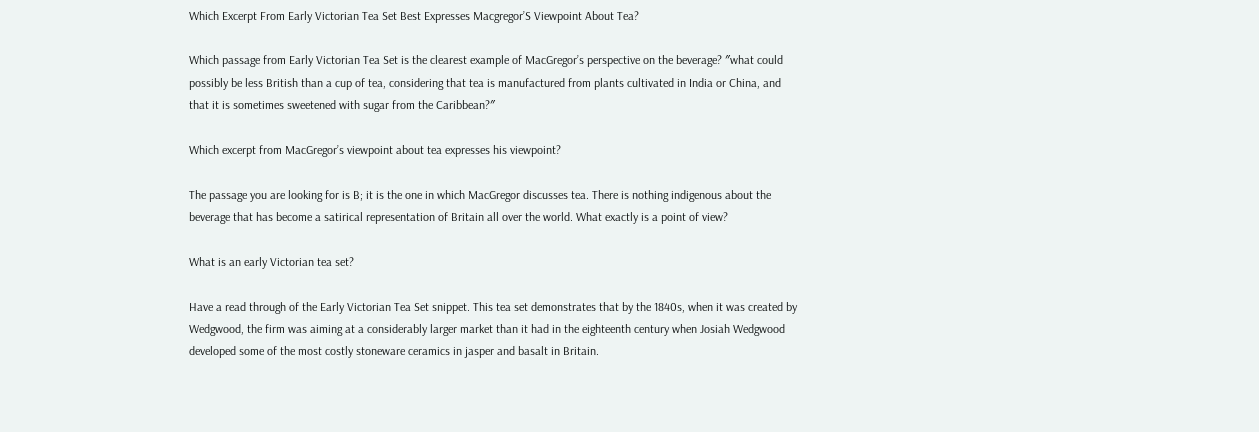Which Excerpt From Early Victorian Tea Set Best Expresses Macgregor’S Viewpoint About Tea?

Which passage from Early Victorian Tea Set is the clearest example of MacGregor’s perspective on the beverage? ″what could possibly be less British than a cup of tea, considering that tea is manufactured from plants cultivated in India or China, and that it is sometimes sweetened with sugar from the Caribbean?″

Which excerpt from MacGregor’s viewpoint about tea expresses his viewpoint?

The passage you are looking for is B; it is the one in which MacGregor discusses tea. There is nothing indigenous about the beverage that has become a satirical representation of Britain all over the world. What exactly is a point of view?

What is an early Victorian tea set?

Have a read through of the Early Victorian Tea Set snippet. This tea set demonstrates that by the 1840s, when it was created by Wedgwood, the firm was aiming at a considerably larger market than it had in the eighteenth century when Josiah Wedgwood developed some of the most costly stoneware ceramics in jasper and basalt in Britain.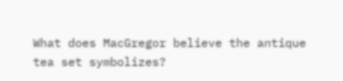What does MacGregor believe the antique tea set symbolizes?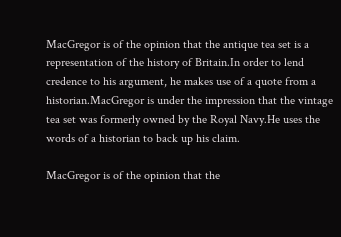MacGregor is of the opinion that the antique tea set is a representation of the history of Britain.In order to lend credence to his argument, he makes use of a quote from a historian.MacGregor is under the impression that the vintage tea set was formerly owned by the Royal Navy.He uses the words of a historian to back up his claim.

MacGregor is of the opinion that the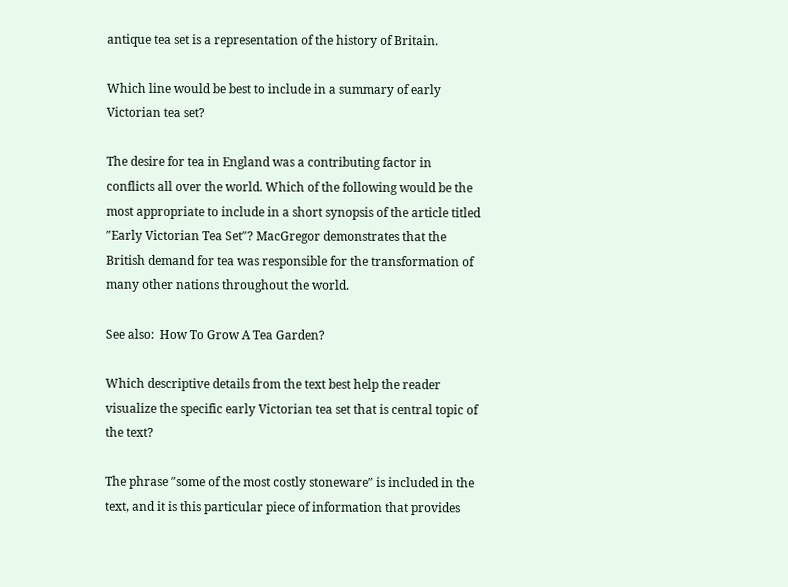antique tea set is a representation of the history of Britain.

Which line would be best to include in a summary of early Victorian tea set?

The desire for tea in England was a contributing factor in conflicts all over the world. Which of the following would be the most appropriate to include in a short synopsis of the article titled ″Early Victorian Tea Set″? MacGregor demonstrates that the British demand for tea was responsible for the transformation of many other nations throughout the world.

See also:  How To Grow A Tea Garden?

Which descriptive details from the text best help the reader visualize the specific early Victorian tea set that is central topic of the text?

The phrase ″some of the most costly stoneware″ is included in the text, and it is this particular piece of information that provides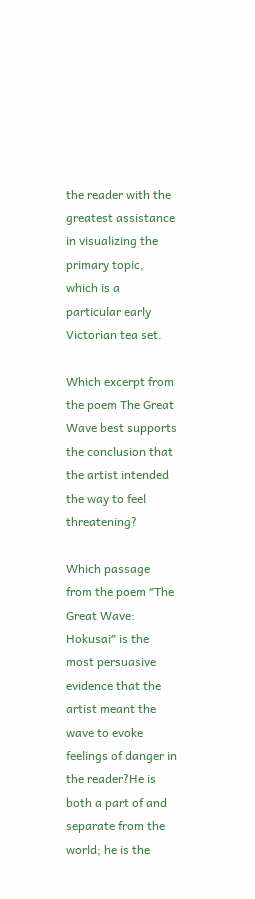the reader with the greatest assistance in visualizing the primary topic, which is a particular early Victorian tea set.

Which excerpt from the poem The Great Wave best supports the conclusion that the artist intended the way to feel threatening?

Which passage from the poem ″The Great Wave: Hokusai″ is the most persuasive evidence that the artist meant the wave to evoke feelings of danger in the reader?He is both a part of and separate from the world; he is the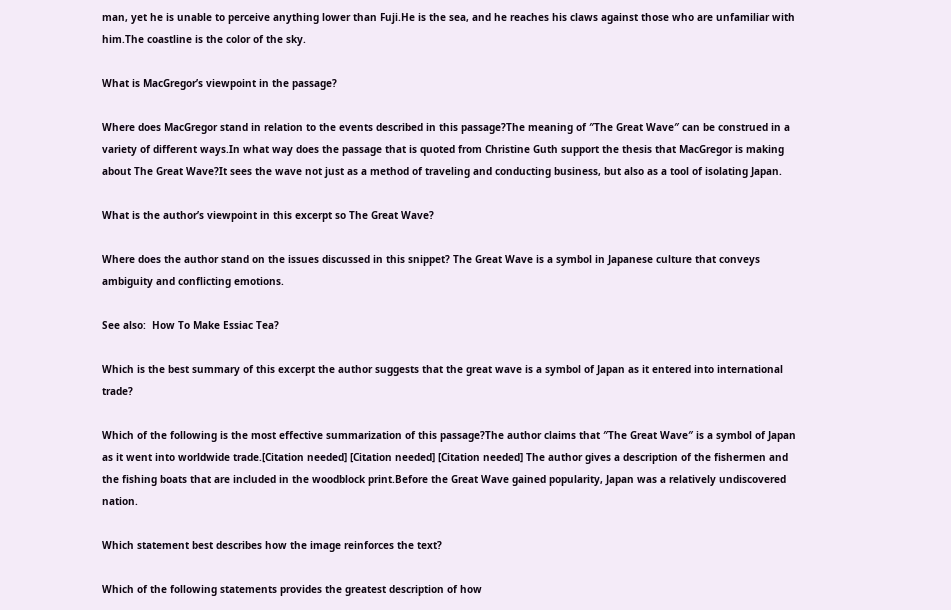man, yet he is unable to perceive anything lower than Fuji.He is the sea, and he reaches his claws against those who are unfamiliar with him.The coastline is the color of the sky.

What is MacGregor’s viewpoint in the passage?

Where does MacGregor stand in relation to the events described in this passage?The meaning of ″The Great Wave″ can be construed in a variety of different ways.In what way does the passage that is quoted from Christine Guth support the thesis that MacGregor is making about The Great Wave?It sees the wave not just as a method of traveling and conducting business, but also as a tool of isolating Japan.

What is the author’s viewpoint in this excerpt so The Great Wave?

Where does the author stand on the issues discussed in this snippet? The Great Wave is a symbol in Japanese culture that conveys ambiguity and conflicting emotions.

See also:  How To Make Essiac Tea?

Which is the best summary of this excerpt the author suggests that the great wave is a symbol of Japan as it entered into international trade?

Which of the following is the most effective summarization of this passage?The author claims that ″The Great Wave″ is a symbol of Japan as it went into worldwide trade.[Citation needed] [Citation needed] [Citation needed] The author gives a description of the fishermen and the fishing boats that are included in the woodblock print.Before the Great Wave gained popularity, Japan was a relatively undiscovered nation.

Which statement best describes how the image reinforces the text?

Which of the following statements provides the greatest description of how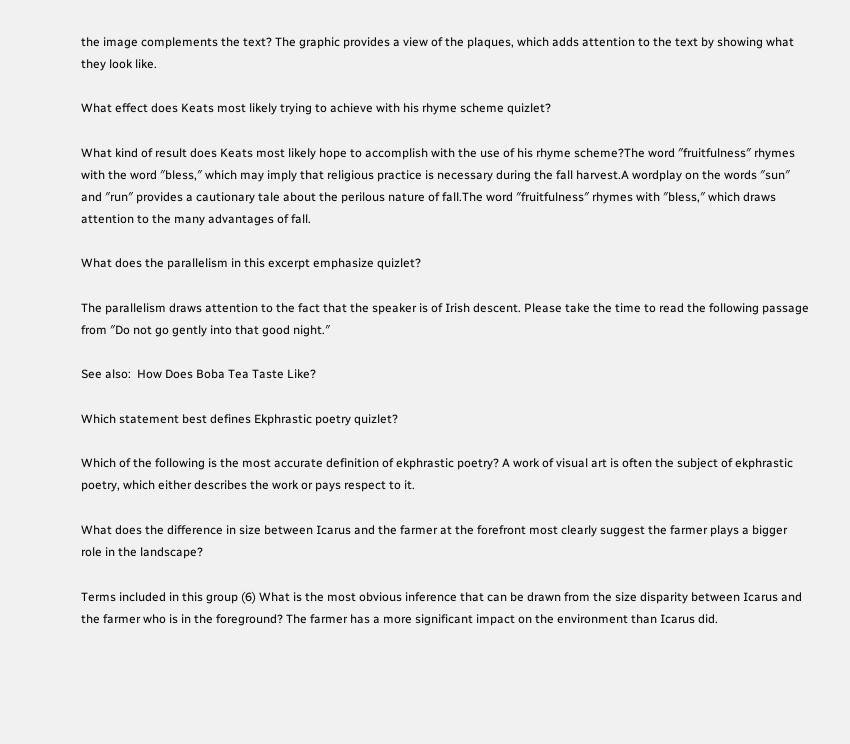the image complements the text? The graphic provides a view of the plaques, which adds attention to the text by showing what they look like.

What effect does Keats most likely trying to achieve with his rhyme scheme quizlet?

What kind of result does Keats most likely hope to accomplish with the use of his rhyme scheme?The word ″fruitfulness″ rhymes with the word ″bless,″ which may imply that religious practice is necessary during the fall harvest.A wordplay on the words ″sun″ and ″run″ provides a cautionary tale about the perilous nature of fall.The word ″fruitfulness″ rhymes with ″bless,″ which draws attention to the many advantages of fall.

What does the parallelism in this excerpt emphasize quizlet?

The parallelism draws attention to the fact that the speaker is of Irish descent. Please take the time to read the following passage from ″Do not go gently into that good night.″

See also:  How Does Boba Tea Taste Like?

Which statement best defines Ekphrastic poetry quizlet?

Which of the following is the most accurate definition of ekphrastic poetry? A work of visual art is often the subject of ekphrastic poetry, which either describes the work or pays respect to it.

What does the difference in size between Icarus and the farmer at the forefront most clearly suggest the farmer plays a bigger role in the landscape?

Terms included in this group (6) What is the most obvious inference that can be drawn from the size disparity between Icarus and the farmer who is in the foreground? The farmer has a more significant impact on the environment than Icarus did.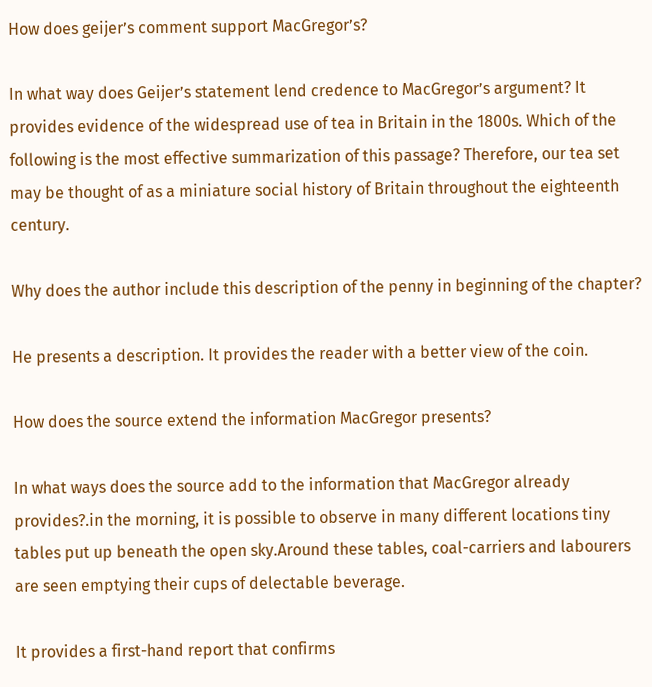How does geijer’s comment support MacGregor’s?

In what way does Geijer’s statement lend credence to MacGregor’s argument? It provides evidence of the widespread use of tea in Britain in the 1800s. Which of the following is the most effective summarization of this passage? Therefore, our tea set may be thought of as a miniature social history of Britain throughout the eighteenth century.

Why does the author include this description of the penny in beginning of the chapter?

He presents a description. It provides the reader with a better view of the coin.

How does the source extend the information MacGregor presents?

In what ways does the source add to the information that MacGregor already provides?.in the morning, it is possible to observe in many different locations tiny tables put up beneath the open sky.Around these tables, coal-carriers and labourers are seen emptying their cups of delectable beverage.

It provides a first-hand report that confirms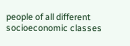people of all different socioeconomic classes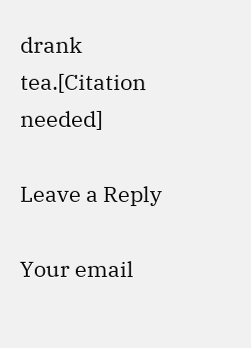drank tea.[Citation needed]

Leave a Reply

Your email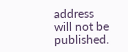address will not be published.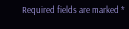Required fields are marked *